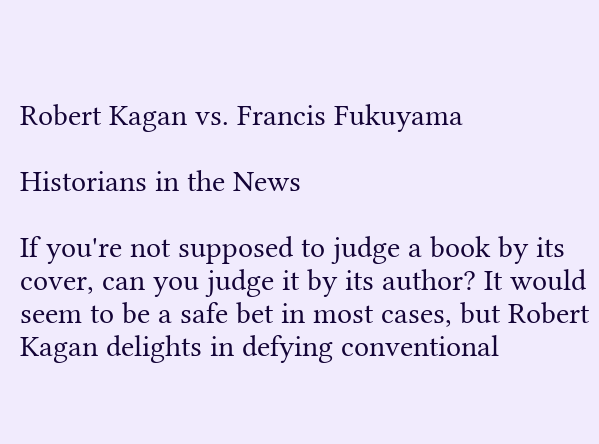Robert Kagan vs. Francis Fukuyama

Historians in the News

If you're not supposed to judge a book by its cover, can you judge it by its author? It would seem to be a safe bet in most cases, but Robert Kagan delights in defying conventional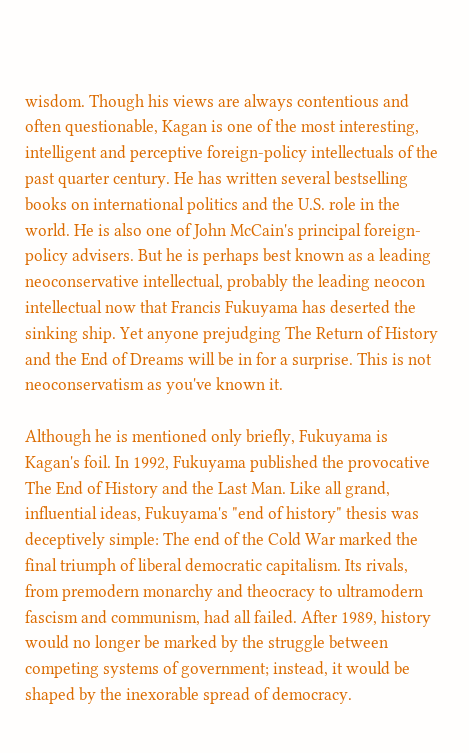wisdom. Though his views are always contentious and often questionable, Kagan is one of the most interesting, intelligent and perceptive foreign-policy intellectuals of the past quarter century. He has written several bestselling books on international politics and the U.S. role in the world. He is also one of John McCain's principal foreign-policy advisers. But he is perhaps best known as a leading neoconservative intellectual, probably the leading neocon intellectual now that Francis Fukuyama has deserted the sinking ship. Yet anyone prejudging The Return of History and the End of Dreams will be in for a surprise. This is not neoconservatism as you've known it.

Although he is mentioned only briefly, Fukuyama is Kagan's foil. In 1992, Fukuyama published the provocative The End of History and the Last Man. Like all grand, influential ideas, Fukuyama's "end of history" thesis was deceptively simple: The end of the Cold War marked the final triumph of liberal democratic capitalism. Its rivals, from premodern monarchy and theocracy to ultramodern fascism and communism, had all failed. After 1989, history would no longer be marked by the struggle between competing systems of government; instead, it would be shaped by the inexorable spread of democracy.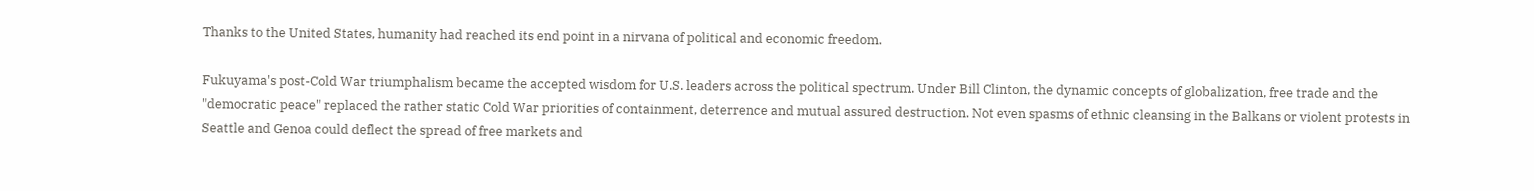Thanks to the United States, humanity had reached its end point in a nirvana of political and economic freedom.

Fukuyama's post-Cold War triumphalism became the accepted wisdom for U.S. leaders across the political spectrum. Under Bill Clinton, the dynamic concepts of globalization, free trade and the "democratic peace" replaced the rather static Cold War priorities of containment, deterrence and mutual assured destruction. Not even spasms of ethnic cleansing in the Balkans or violent protests in Seattle and Genoa could deflect the spread of free markets and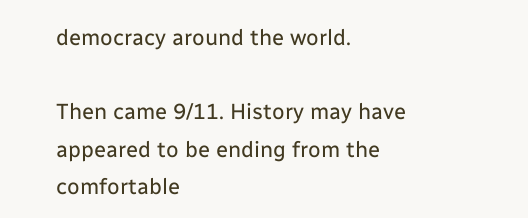democracy around the world.

Then came 9/11. History may have appeared to be ending from the comfortable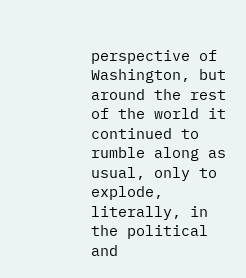perspective of Washington, but around the rest of the world it continued to rumble along as usual, only to explode, literally, in the political and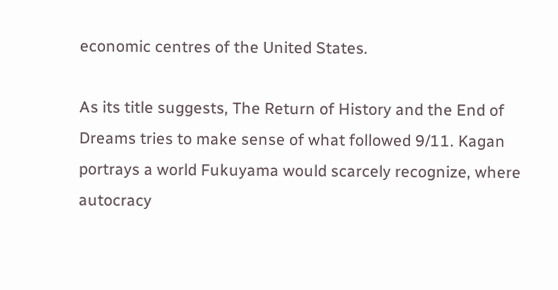economic centres of the United States.

As its title suggests, The Return of History and the End of Dreams tries to make sense of what followed 9/11. Kagan portrays a world Fukuyama would scarcely recognize, where autocracy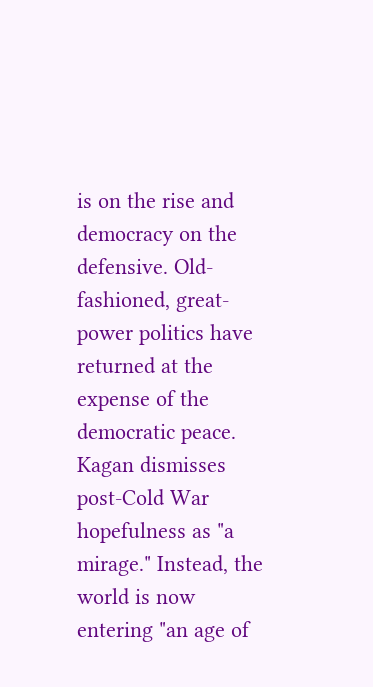is on the rise and democracy on the defensive. Old-fashioned, great-power politics have returned at the expense of the democratic peace. Kagan dismisses post-Cold War hopefulness as "a mirage." Instead, the world is now entering "an age of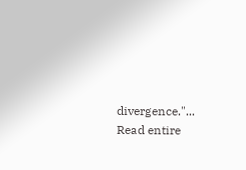divergence."...
Read entire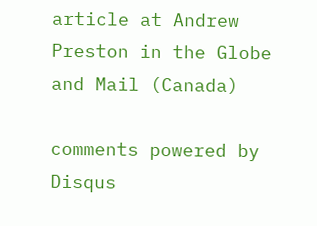article at Andrew Preston in the Globe and Mail (Canada)

comments powered by Disqus